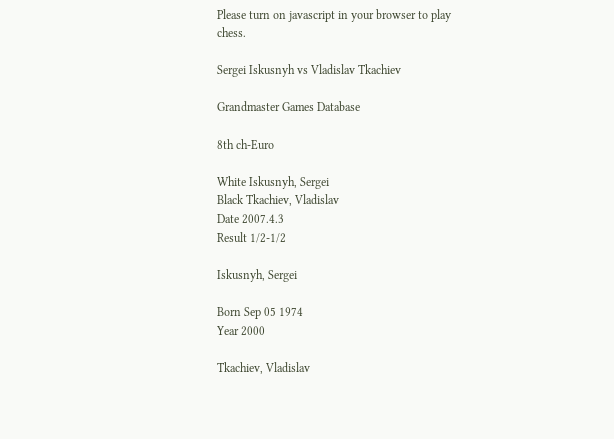Please turn on javascript in your browser to play chess.

Sergei Iskusnyh vs Vladislav Tkachiev

Grandmaster Games Database

8th ch-Euro

White Iskusnyh, Sergei
Black Tkachiev, Vladislav
Date 2007.4.3
Result 1/2-1/2

Iskusnyh, Sergei

Born Sep 05 1974
Year 2000

Tkachiev, Vladislav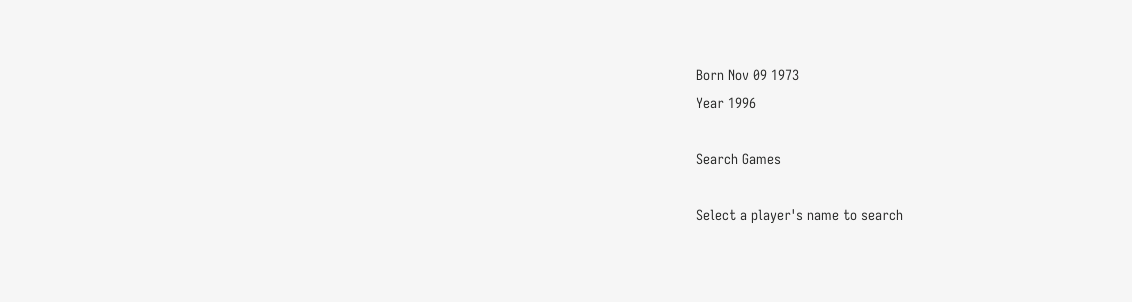Born Nov 09 1973
Year 1996

Search Games

Select a player's name to search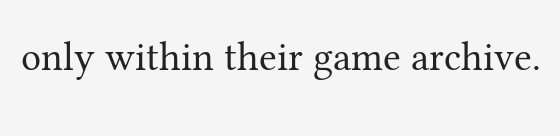only within their game archive.